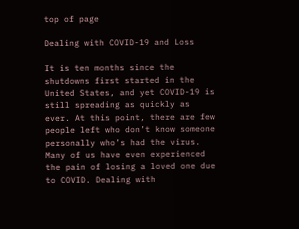top of page

Dealing with COVID-19 and Loss

It is ten months since the shutdowns first started in the United States, and yet COVID-19 is still spreading as quickly as ever. At this point, there are few people left who don’t know someone personally who’s had the virus. Many of us have even experienced the pain of losing a loved one due to COVID. Dealing with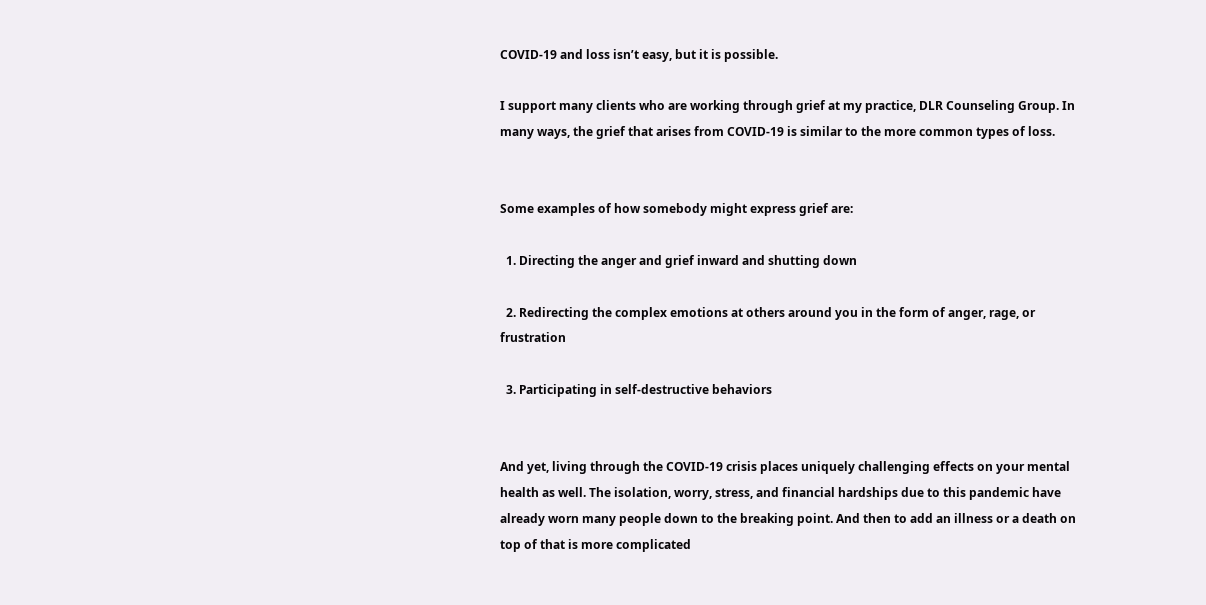COVID-19 and loss isn’t easy, but it is possible.

I support many clients who are working through grief at my practice, DLR Counseling Group. In many ways, the grief that arises from COVID-19 is similar to the more common types of loss.


Some examples of how somebody might express grief are:

  1. Directing the anger and grief inward and shutting down

  2. Redirecting the complex emotions at others around you in the form of anger, rage, or frustration

  3. Participating in self-destructive behaviors


And yet, living through the COVID-19 crisis places uniquely challenging effects on your mental health as well. The isolation, worry, stress, and financial hardships due to this pandemic have already worn many people down to the breaking point. And then to add an illness or a death on top of that is more complicated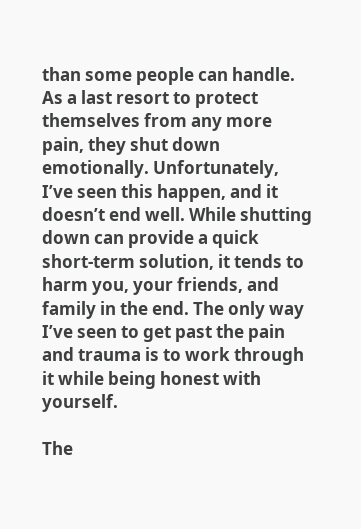than some people can handle. As a last resort to protect themselves from any more pain, they shut down emotionally. Unfortunately, I’ve seen this happen, and it doesn’t end well. While shutting down can provide a quick short-term solution, it tends to harm you, your friends, and family in the end. The only way I’ve seen to get past the pain and trauma is to work through it while being honest with yourself.

The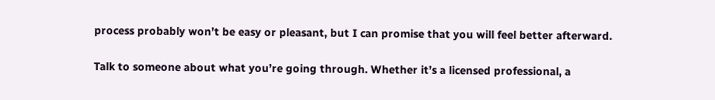process probably won’t be easy or pleasant, but I can promise that you will feel better afterward.

Talk to someone about what you’re going through. Whether it’s a licensed professional, a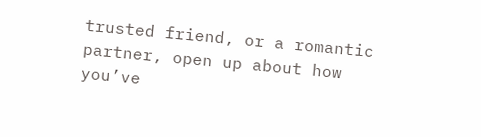trusted friend, or a romantic partner, open up about how you’ve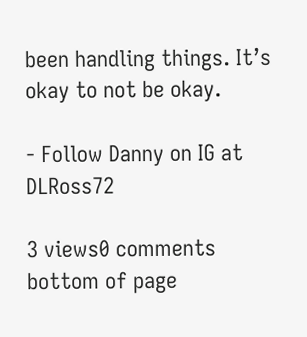been handling things. It’s okay to not be okay.

- Follow Danny on IG at DLRoss72

3 views0 comments
bottom of page